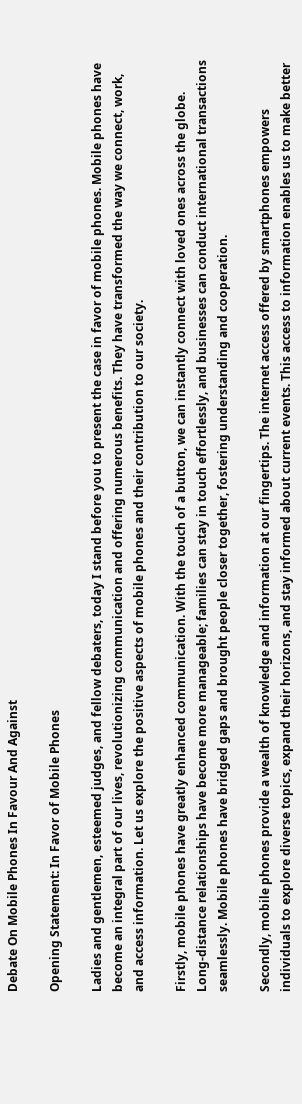Debate On Mobile Phones In Favour And Against

Opening Statement: In Favor of Mobile Phones

Ladies and gentlemen, esteemed judges, and fellow debaters, today I stand before you to present the case in favor of mobile phones. Mobile phones have become an integral part of our lives, revolutionizing communication and offering numerous benefits. They have transformed the way we connect, work, and access information. Let us explore the positive aspects of mobile phones and their contribution to our society.

Firstly, mobile phones have greatly enhanced communication. With the touch of a button, we can instantly connect with loved ones across the globe. Long-distance relationships have become more manageable; families can stay in touch effortlessly, and businesses can conduct international transactions seamlessly. Mobile phones have bridged gaps and brought people closer together, fostering understanding and cooperation.

Secondly, mobile phones provide a wealth of knowledge and information at our fingertips. The internet access offered by smartphones empowers individuals to explore diverse topics, expand their horizons, and stay informed about current events. This access to information enables us to make better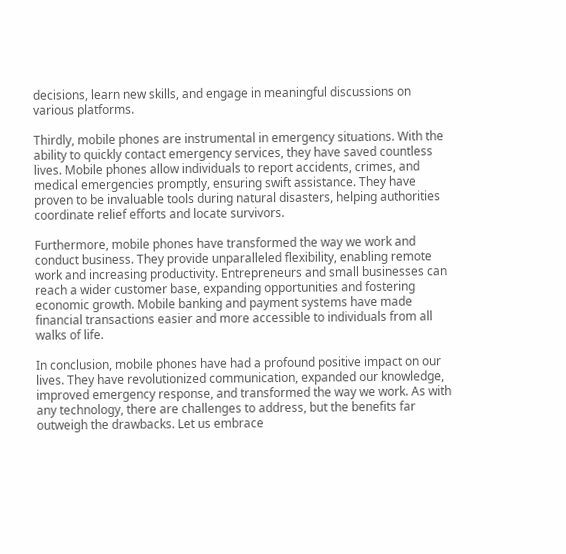decisions, learn new skills, and engage in meaningful discussions on various platforms.

Thirdly, mobile phones are instrumental in emergency situations. With the ability to quickly contact emergency services, they have saved countless lives. Mobile phones allow individuals to report accidents, crimes, and medical emergencies promptly, ensuring swift assistance. They have proven to be invaluable tools during natural disasters, helping authorities coordinate relief efforts and locate survivors.

Furthermore, mobile phones have transformed the way we work and conduct business. They provide unparalleled flexibility, enabling remote work and increasing productivity. Entrepreneurs and small businesses can reach a wider customer base, expanding opportunities and fostering economic growth. Mobile banking and payment systems have made financial transactions easier and more accessible to individuals from all walks of life.

In conclusion, mobile phones have had a profound positive impact on our lives. They have revolutionized communication, expanded our knowledge, improved emergency response, and transformed the way we work. As with any technology, there are challenges to address, but the benefits far outweigh the drawbacks. Let us embrace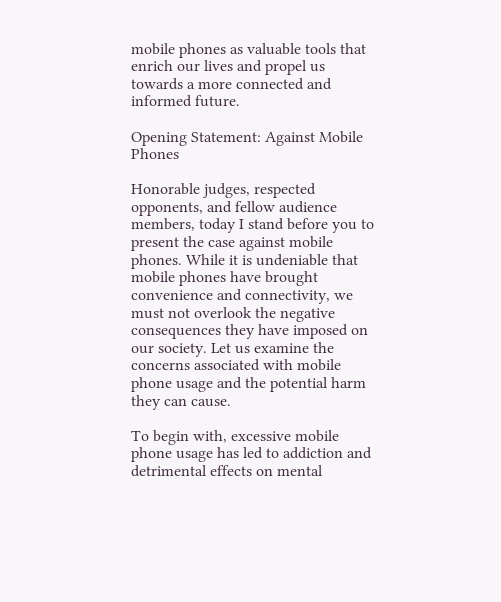mobile phones as valuable tools that enrich our lives and propel us towards a more connected and informed future.

Opening Statement: Against Mobile Phones

Honorable judges, respected opponents, and fellow audience members, today I stand before you to present the case against mobile phones. While it is undeniable that mobile phones have brought convenience and connectivity, we must not overlook the negative consequences they have imposed on our society. Let us examine the concerns associated with mobile phone usage and the potential harm they can cause.

To begin with, excessive mobile phone usage has led to addiction and detrimental effects on mental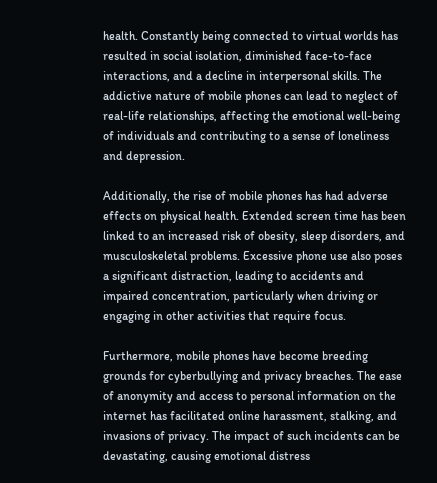health. Constantly being connected to virtual worlds has resulted in social isolation, diminished face-to-face interactions, and a decline in interpersonal skills. The addictive nature of mobile phones can lead to neglect of real-life relationships, affecting the emotional well-being of individuals and contributing to a sense of loneliness and depression.

Additionally, the rise of mobile phones has had adverse effects on physical health. Extended screen time has been linked to an increased risk of obesity, sleep disorders, and musculoskeletal problems. Excessive phone use also poses a significant distraction, leading to accidents and impaired concentration, particularly when driving or engaging in other activities that require focus.

Furthermore, mobile phones have become breeding grounds for cyberbullying and privacy breaches. The ease of anonymity and access to personal information on the internet has facilitated online harassment, stalking, and invasions of privacy. The impact of such incidents can be devastating, causing emotional distress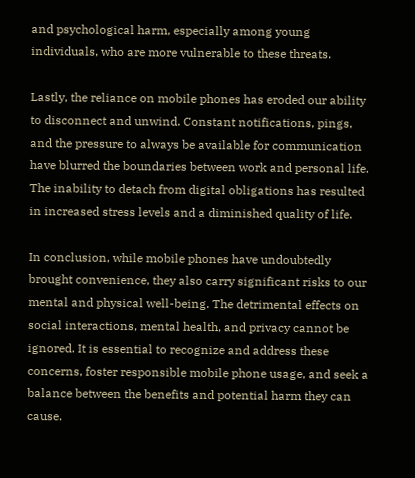and psychological harm, especially among young individuals, who are more vulnerable to these threats.

Lastly, the reliance on mobile phones has eroded our ability to disconnect and unwind. Constant notifications, pings, and the pressure to always be available for communication have blurred the boundaries between work and personal life. The inability to detach from digital obligations has resulted in increased stress levels and a diminished quality of life.

In conclusion, while mobile phones have undoubtedly brought convenience, they also carry significant risks to our mental and physical well-being. The detrimental effects on social interactions, mental health, and privacy cannot be ignored. It is essential to recognize and address these concerns, foster responsible mobile phone usage, and seek a balance between the benefits and potential harm they can cause.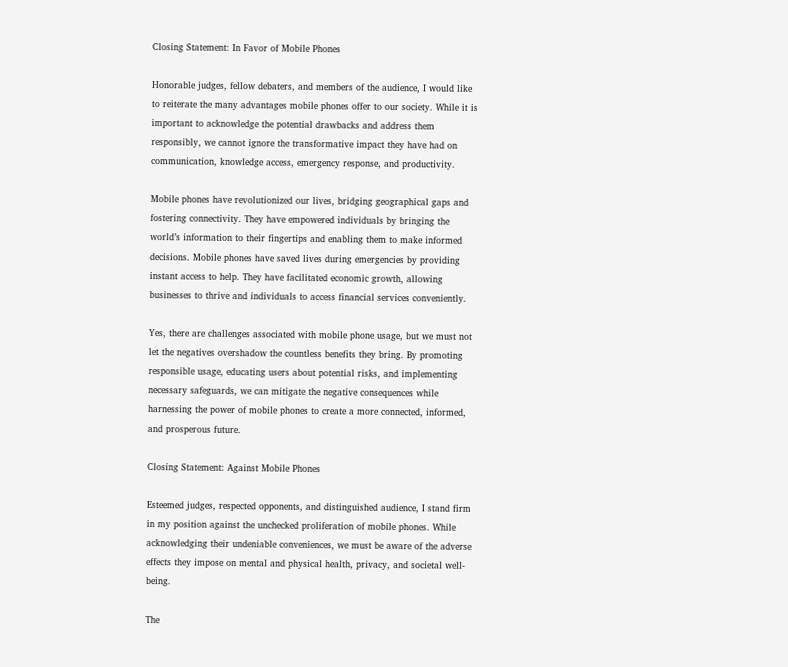Closing Statement: In Favor of Mobile Phones

Honorable judges, fellow debaters, and members of the audience, I would like to reiterate the many advantages mobile phones offer to our society. While it is important to acknowledge the potential drawbacks and address them responsibly, we cannot ignore the transformative impact they have had on communication, knowledge access, emergency response, and productivity.

Mobile phones have revolutionized our lives, bridging geographical gaps and fostering connectivity. They have empowered individuals by bringing the world’s information to their fingertips and enabling them to make informed decisions. Mobile phones have saved lives during emergencies by providing instant access to help. They have facilitated economic growth, allowing businesses to thrive and individuals to access financial services conveniently.

Yes, there are challenges associated with mobile phone usage, but we must not let the negatives overshadow the countless benefits they bring. By promoting responsible usage, educating users about potential risks, and implementing necessary safeguards, we can mitigate the negative consequences while harnessing the power of mobile phones to create a more connected, informed, and prosperous future.

Closing Statement: Against Mobile Phones

Esteemed judges, respected opponents, and distinguished audience, I stand firm in my position against the unchecked proliferation of mobile phones. While acknowledging their undeniable conveniences, we must be aware of the adverse effects they impose on mental and physical health, privacy, and societal well-being.

The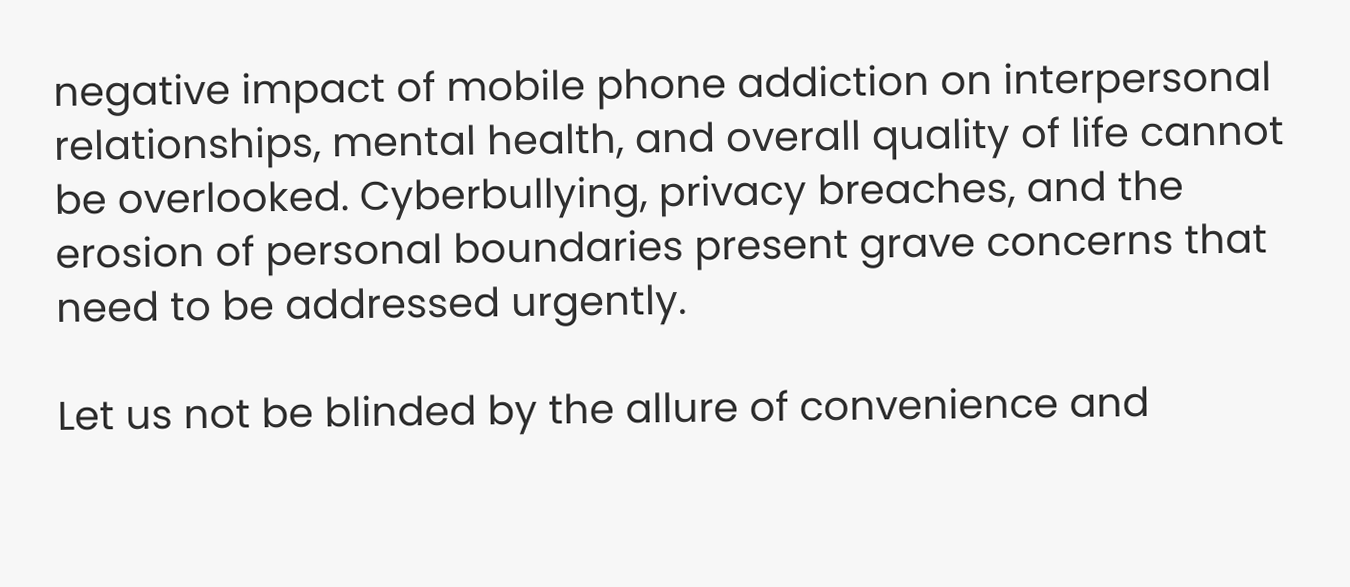negative impact of mobile phone addiction on interpersonal relationships, mental health, and overall quality of life cannot be overlooked. Cyberbullying, privacy breaches, and the erosion of personal boundaries present grave concerns that need to be addressed urgently.

Let us not be blinded by the allure of convenience and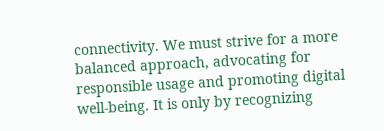connectivity. We must strive for a more balanced approach, advocating for responsible usage and promoting digital well-being. It is only by recognizing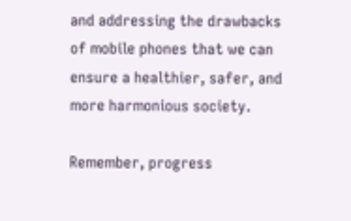and addressing the drawbacks of mobile phones that we can ensure a healthier, safer, and more harmonious society.

Remember, progress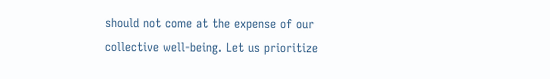should not come at the expense of our collective well-being. Let us prioritize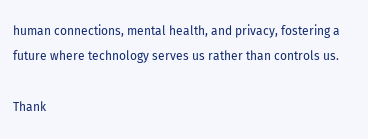human connections, mental health, and privacy, fostering a future where technology serves us rather than controls us.

Thank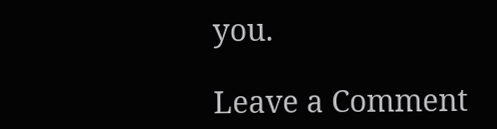you.

Leave a Comment